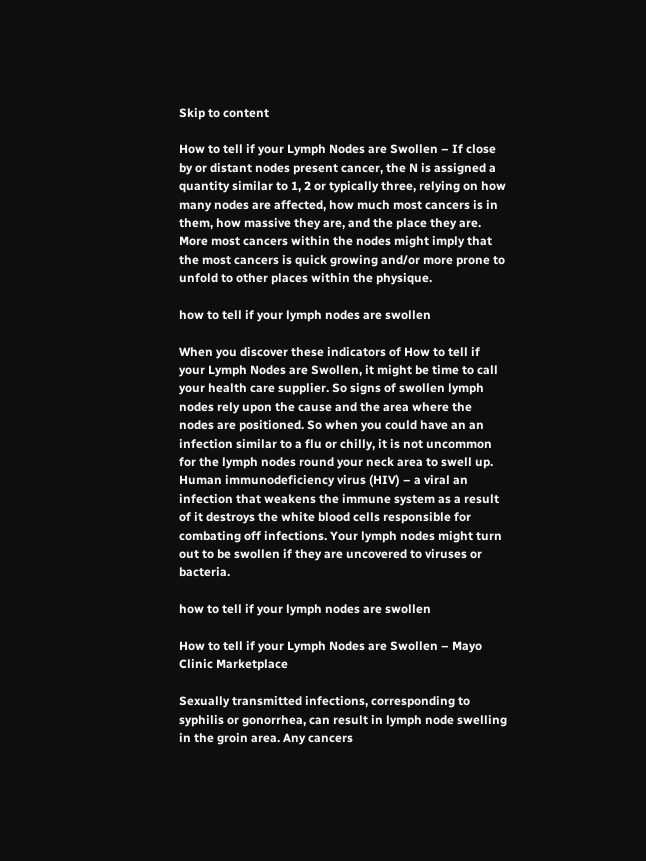Skip to content

How to tell if your Lymph Nodes are Swollen – If close by or distant nodes present cancer, the N is assigned a quantity similar to 1, 2 or typically three, relying on how many nodes are affected, how much most cancers is in them, how massive they are, and the place they are. More most cancers within the nodes might imply that the most cancers is quick growing and/or more prone to unfold to other places within the physique.

how to tell if your lymph nodes are swollen

When you discover these indicators of How to tell if your Lymph Nodes are Swollen, it might be time to call your health care supplier. So signs of swollen lymph nodes rely upon the cause and the area where the nodes are positioned. So when you could have an an infection similar to a flu or chilly, it is not uncommon for the lymph nodes round your neck area to swell up. Human immunodeficiency virus (HIV) – a viral an infection that weakens the immune system as a result of it destroys the white blood cells responsible for combating off infections. Your lymph nodes might turn out to be swollen if they are uncovered to viruses or bacteria.

how to tell if your lymph nodes are swollen

How to tell if your Lymph Nodes are Swollen – Mayo Clinic Marketplace

Sexually transmitted infections, corresponding to syphilis or gonorrhea, can result in lymph node swelling in the groin area. Any cancers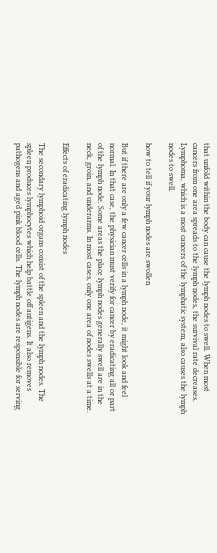that unfold within the body can cause the lymph nodes to swell. When most cancers from one area spreads to the lymph nodes, the survival rate decreases. Lymphoma, which is a most cancers of the lymphatic system, also causes the lymph nodes to swell.

how to tell if your lymph nodes are swollen

But if there are only a few cancer cells in a lymph node, it might look and feel normal. In that case, the physician must verify for cancer by eradicating all or part of the lymph node. Some areas the place lymph nodes generally swell are in the neck, groin, and underarms. In most cases, only one area of nodes swells at a time.

Effects of eradicating lymph nodes

The secondary lymphoid organs consist of the spleen and the lymph nodes. The spleen produces lymphocytes which help battle off antigens. It also removes pathogens and aged pink blood cells. The lymph nodes are responsible for serving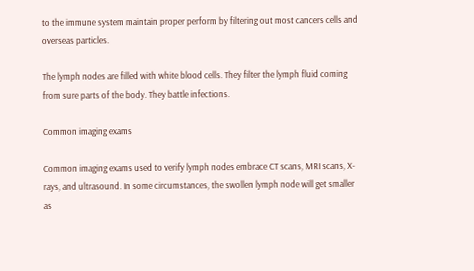to the immune system maintain proper perform by filtering out most cancers cells and overseas particles.

The lymph nodes are filled with white blood cells. They filter the lymph fluid coming from sure parts of the body. They battle infections.

Common imaging exams

Common imaging exams used to verify lymph nodes embrace CT scans, MRI scans, X-rays, and ultrasound. In some circumstances, the swollen lymph node will get smaller as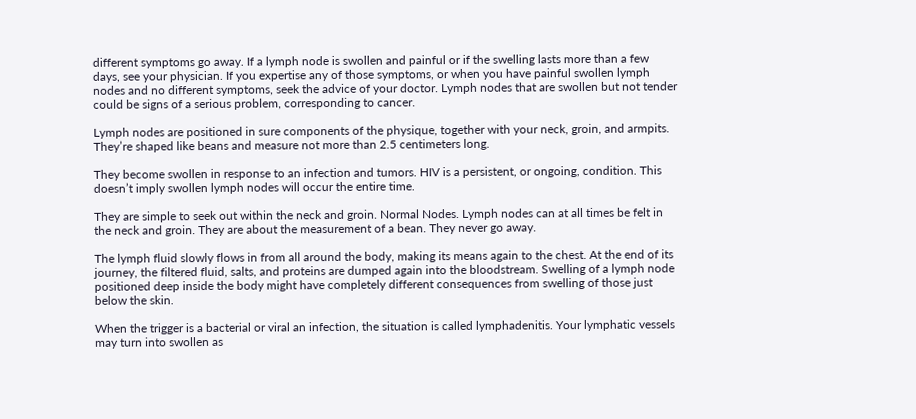different symptoms go away. If a lymph node is swollen and painful or if the swelling lasts more than a few days, see your physician. If you expertise any of those symptoms, or when you have painful swollen lymph nodes and no different symptoms, seek the advice of your doctor. Lymph nodes that are swollen but not tender could be signs of a serious problem, corresponding to cancer.

Lymph nodes are positioned in sure components of the physique, together with your neck, groin, and armpits. They’re shaped like beans and measure not more than 2.5 centimeters long.

They become swollen in response to an infection and tumors. HIV is a persistent, or ongoing, condition. This doesn’t imply swollen lymph nodes will occur the entire time.

They are simple to seek out within the neck and groin. Normal Nodes. Lymph nodes can at all times be felt in the neck and groin. They are about the measurement of a bean. They never go away.

The lymph fluid slowly flows in from all around the body, making its means again to the chest. At the end of its journey, the filtered fluid, salts, and proteins are dumped again into the bloodstream. Swelling of a lymph node positioned deep inside the body might have completely different consequences from swelling of those just below the skin.

When the trigger is a bacterial or viral an infection, the situation is called lymphadenitis. Your lymphatic vessels may turn into swollen as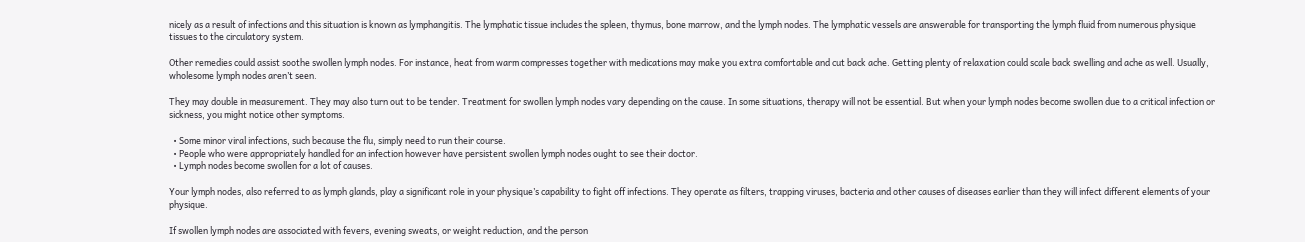nicely as a result of infections and this situation is known as lymphangitis. The lymphatic tissue includes the spleen, thymus, bone marrow, and the lymph nodes. The lymphatic vessels are answerable for transporting the lymph fluid from numerous physique tissues to the circulatory system.

Other remedies could assist soothe swollen lymph nodes. For instance, heat from warm compresses together with medications may make you extra comfortable and cut back ache. Getting plenty of relaxation could scale back swelling and ache as well. Usually, wholesome lymph nodes aren’t seen.

They may double in measurement. They may also turn out to be tender. Treatment for swollen lymph nodes vary depending on the cause. In some situations, therapy will not be essential. But when your lymph nodes become swollen due to a critical infection or sickness, you might notice other symptoms.

  • Some minor viral infections, such because the flu, simply need to run their course.
  • People who were appropriately handled for an infection however have persistent swollen lymph nodes ought to see their doctor.
  • Lymph nodes become swollen for a lot of causes.

Your lymph nodes, also referred to as lymph glands, play a significant role in your physique’s capability to fight off infections. They operate as filters, trapping viruses, bacteria and other causes of diseases earlier than they will infect different elements of your physique.

If swollen lymph nodes are associated with fevers, evening sweats, or weight reduction, and the person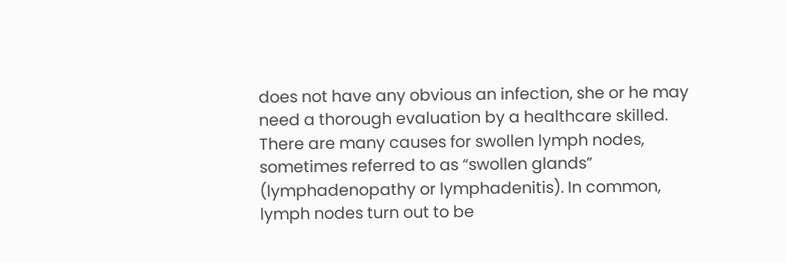does not have any obvious an infection, she or he may need a thorough evaluation by a healthcare skilled. There are many causes for swollen lymph nodes, sometimes referred to as “swollen glands” (lymphadenopathy or lymphadenitis). In common, lymph nodes turn out to be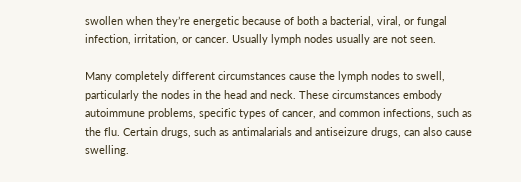swollen when they’re energetic because of both a bacterial, viral, or fungal infection, irritation, or cancer. Usually lymph nodes usually are not seen.

Many completely different circumstances cause the lymph nodes to swell, particularly the nodes in the head and neck. These circumstances embody autoimmune problems, specific types of cancer, and common infections, such as the flu. Certain drugs, such as antimalarials and antiseizure drugs, can also cause swelling.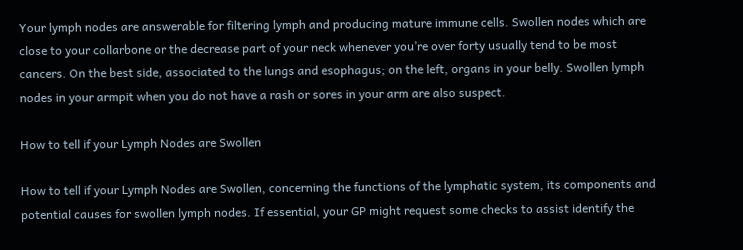Your lymph nodes are answerable for filtering lymph and producing mature immune cells. Swollen nodes which are close to your collarbone or the decrease part of your neck whenever you’re over forty usually tend to be most cancers. On the best side, associated to the lungs and esophagus; on the left, organs in your belly. Swollen lymph nodes in your armpit when you do not have a rash or sores in your arm are also suspect.

How to tell if your Lymph Nodes are Swollen

How to tell if your Lymph Nodes are Swollen, concerning the functions of the lymphatic system, its components and potential causes for swollen lymph nodes. If essential, your GP might request some checks to assist identify the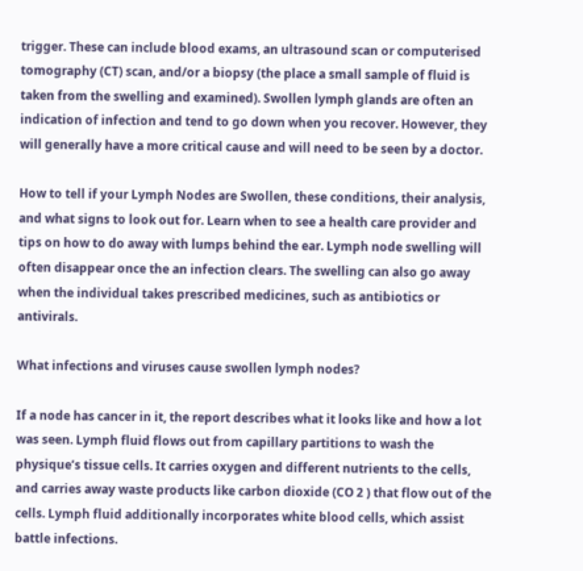trigger. These can include blood exams, an ultrasound scan or computerised tomography (CT) scan, and/or a biopsy (the place a small sample of fluid is taken from the swelling and examined). Swollen lymph glands are often an indication of infection and tend to go down when you recover. However, they will generally have a more critical cause and will need to be seen by a doctor.

How to tell if your Lymph Nodes are Swollen, these conditions, their analysis, and what signs to look out for. Learn when to see a health care provider and tips on how to do away with lumps behind the ear. Lymph node swelling will often disappear once the an infection clears. The swelling can also go away when the individual takes prescribed medicines, such as antibiotics or antivirals.

What infections and viruses cause swollen lymph nodes?

If a node has cancer in it, the report describes what it looks like and how a lot was seen. Lymph fluid flows out from capillary partitions to wash the physique’s tissue cells. It carries oxygen and different nutrients to the cells, and carries away waste products like carbon dioxide (CO 2 ) that flow out of the cells. Lymph fluid additionally incorporates white blood cells, which assist battle infections.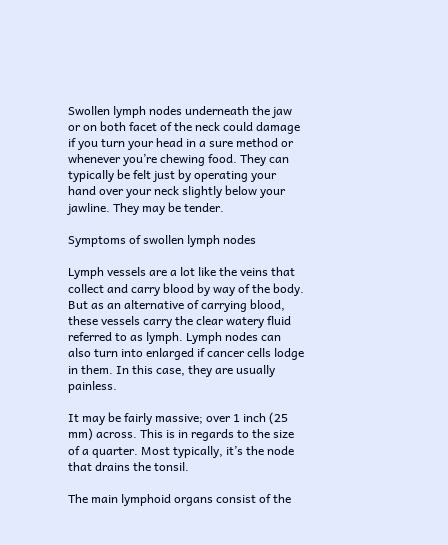Swollen lymph nodes underneath the jaw or on both facet of the neck could damage if you turn your head in a sure method or whenever you’re chewing food. They can typically be felt just by operating your hand over your neck slightly below your jawline. They may be tender.

Symptoms of swollen lymph nodes

Lymph vessels are a lot like the veins that collect and carry blood by way of the body. But as an alternative of carrying blood, these vessels carry the clear watery fluid referred to as lymph. Lymph nodes can also turn into enlarged if cancer cells lodge in them. In this case, they are usually painless.

It may be fairly massive; over 1 inch (25 mm) across. This is in regards to the size of a quarter. Most typically, it’s the node that drains the tonsil.

The main lymphoid organs consist of the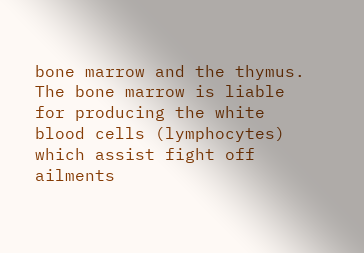bone marrow and the thymus. The bone marrow is liable for producing the white blood cells (lymphocytes) which assist fight off ailments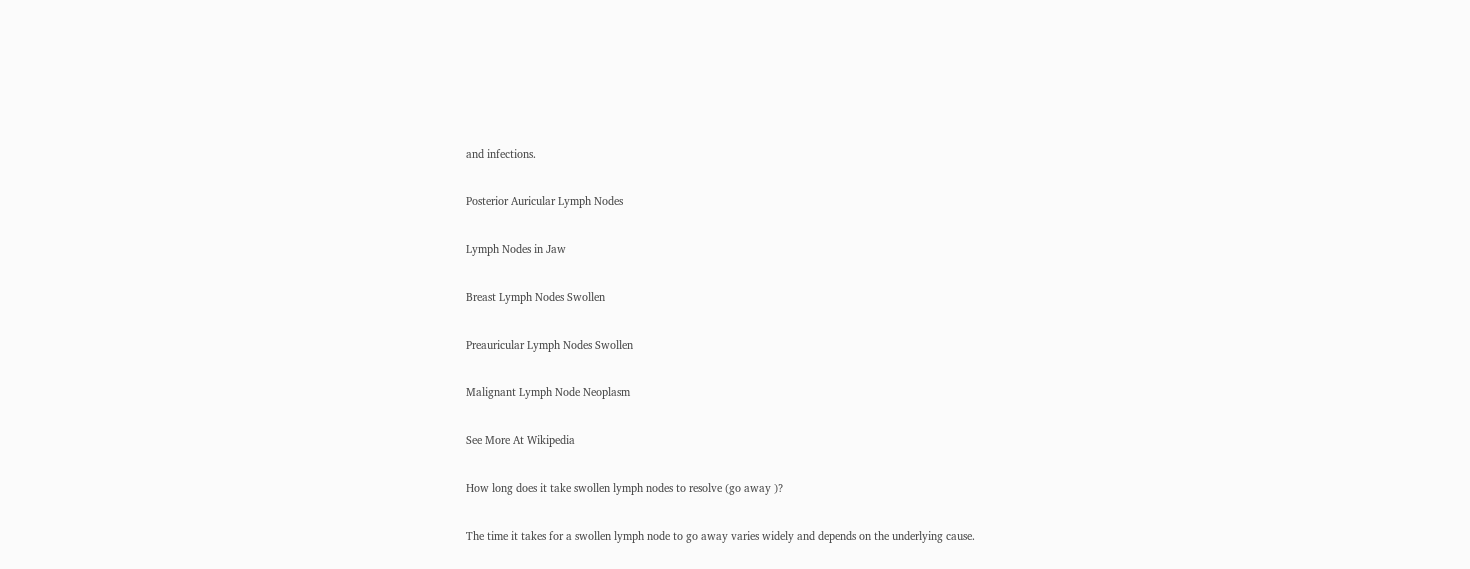and infections.

Posterior Auricular Lymph Nodes

Lymph Nodes in Jaw

Breast Lymph Nodes Swollen

Preauricular Lymph Nodes Swollen

Malignant Lymph Node Neoplasm

See More At Wikipedia

How long does it take swollen lymph nodes to resolve (go away )?

The time it takes for a swollen lymph node to go away varies widely and depends on the underlying cause.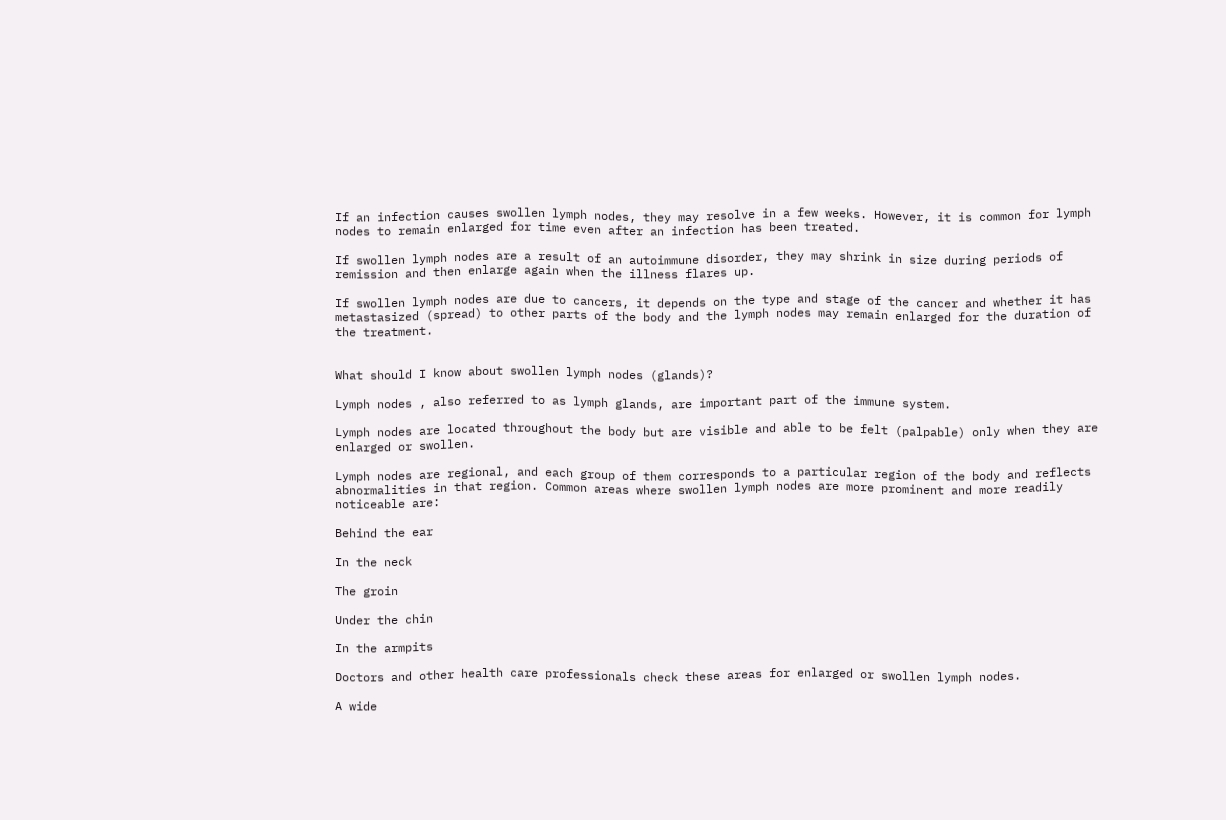If an infection causes swollen lymph nodes, they may resolve in a few weeks. However, it is common for lymph nodes to remain enlarged for time even after an infection has been treated.

If swollen lymph nodes are a result of an autoimmune disorder, they may shrink in size during periods of remission and then enlarge again when the illness flares up.

If swollen lymph nodes are due to cancers, it depends on the type and stage of the cancer and whether it has metastasized (spread) to other parts of the body and the lymph nodes may remain enlarged for the duration of the treatment.


What should I know about swollen lymph nodes (glands)?

Lymph nodes , also referred to as lymph glands, are important part of the immune system.

Lymph nodes are located throughout the body but are visible and able to be felt (palpable) only when they are enlarged or swollen.

Lymph nodes are regional, and each group of them corresponds to a particular region of the body and reflects abnormalities in that region. Common areas where swollen lymph nodes are more prominent and more readily noticeable are:

Behind the ear

In the neck

The groin

Under the chin

In the armpits

Doctors and other health care professionals check these areas for enlarged or swollen lymph nodes.

A wide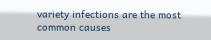variety infections are the most common causes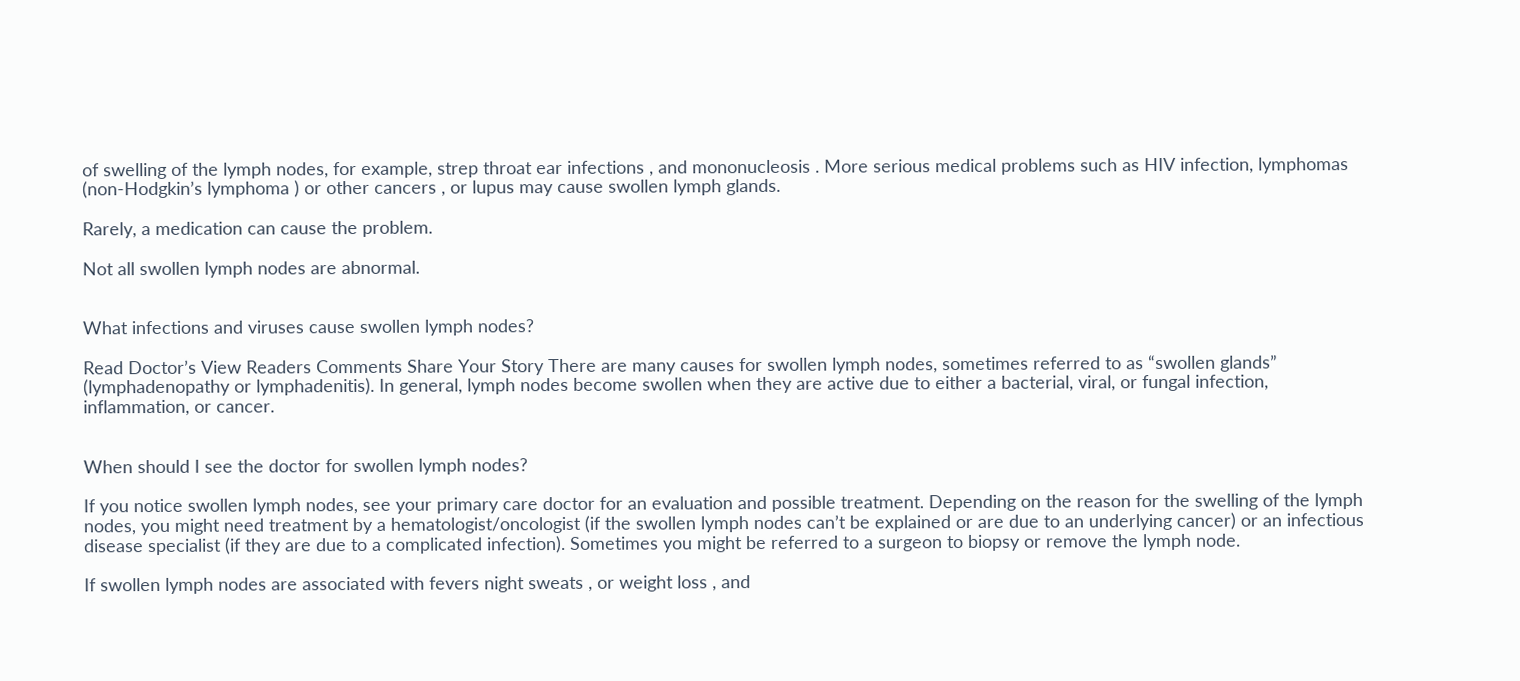of swelling of the lymph nodes, for example, strep throat ear infections , and mononucleosis . More serious medical problems such as HIV infection, lymphomas (non-Hodgkin’s lymphoma ) or other cancers , or lupus may cause swollen lymph glands.

Rarely, a medication can cause the problem.

Not all swollen lymph nodes are abnormal.


What infections and viruses cause swollen lymph nodes?

Read Doctor’s View Readers Comments Share Your Story There are many causes for swollen lymph nodes, sometimes referred to as “swollen glands” (lymphadenopathy or lymphadenitis). In general, lymph nodes become swollen when they are active due to either a bacterial, viral, or fungal infection, inflammation, or cancer.


When should I see the doctor for swollen lymph nodes?

If you notice swollen lymph nodes, see your primary care doctor for an evaluation and possible treatment. Depending on the reason for the swelling of the lymph nodes, you might need treatment by a hematologist/oncologist (if the swollen lymph nodes can’t be explained or are due to an underlying cancer) or an infectious disease specialist (if they are due to a complicated infection). Sometimes you might be referred to a surgeon to biopsy or remove the lymph node.

If swollen lymph nodes are associated with fevers night sweats , or weight loss , and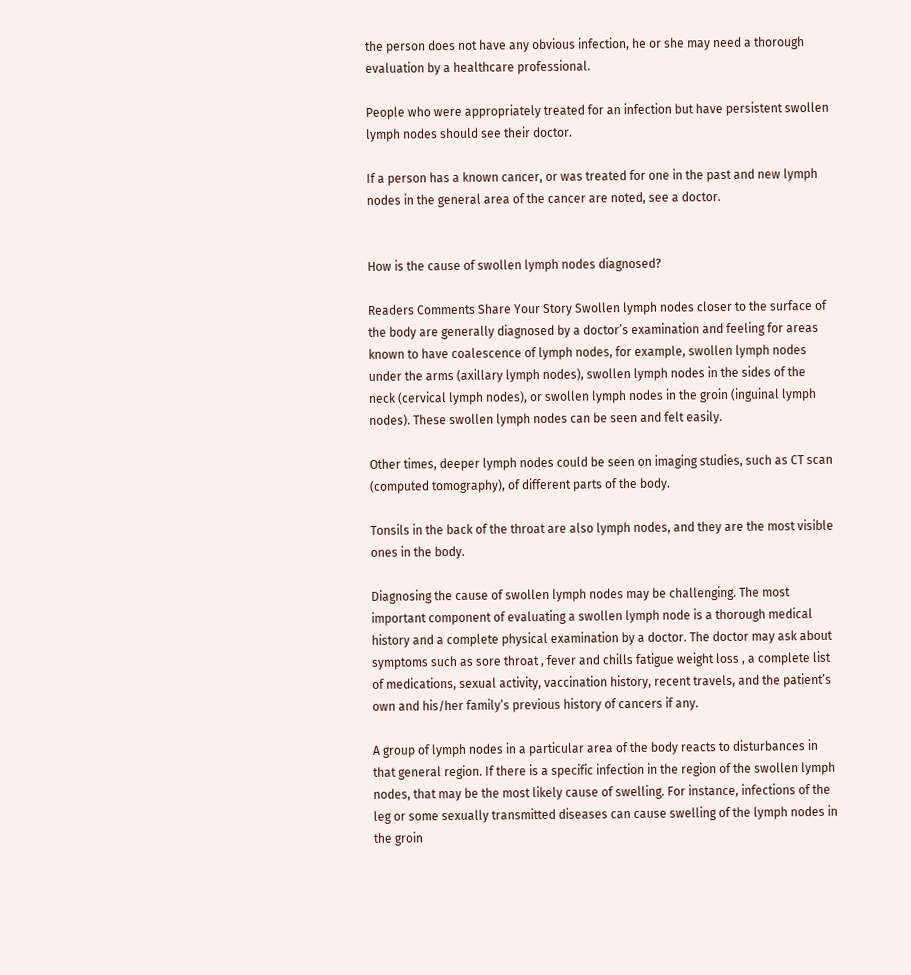the person does not have any obvious infection, he or she may need a thorough evaluation by a healthcare professional.

People who were appropriately treated for an infection but have persistent swollen lymph nodes should see their doctor.

If a person has a known cancer, or was treated for one in the past and new lymph nodes in the general area of the cancer are noted, see a doctor.


How is the cause of swollen lymph nodes diagnosed?

Readers Comments Share Your Story Swollen lymph nodes closer to the surface of the body are generally diagnosed by a doctor’s examination and feeling for areas known to have coalescence of lymph nodes, for example, swollen lymph nodes under the arms (axillary lymph nodes), swollen lymph nodes in the sides of the neck (cervical lymph nodes), or swollen lymph nodes in the groin (inguinal lymph nodes). These swollen lymph nodes can be seen and felt easily.

Other times, deeper lymph nodes could be seen on imaging studies, such as CT scan (computed tomography), of different parts of the body.

Tonsils in the back of the throat are also lymph nodes, and they are the most visible ones in the body.

Diagnosing the cause of swollen lymph nodes may be challenging. The most important component of evaluating a swollen lymph node is a thorough medical history and a complete physical examination by a doctor. The doctor may ask about symptoms such as sore throat , fever and chills fatigue weight loss , a complete list of medications, sexual activity, vaccination history, recent travels, and the patient’s own and his/her family’s previous history of cancers if any.

A group of lymph nodes in a particular area of the body reacts to disturbances in that general region. If there is a specific infection in the region of the swollen lymph nodes, that may be the most likely cause of swelling. For instance, infections of the leg or some sexually transmitted diseases can cause swelling of the lymph nodes in the groin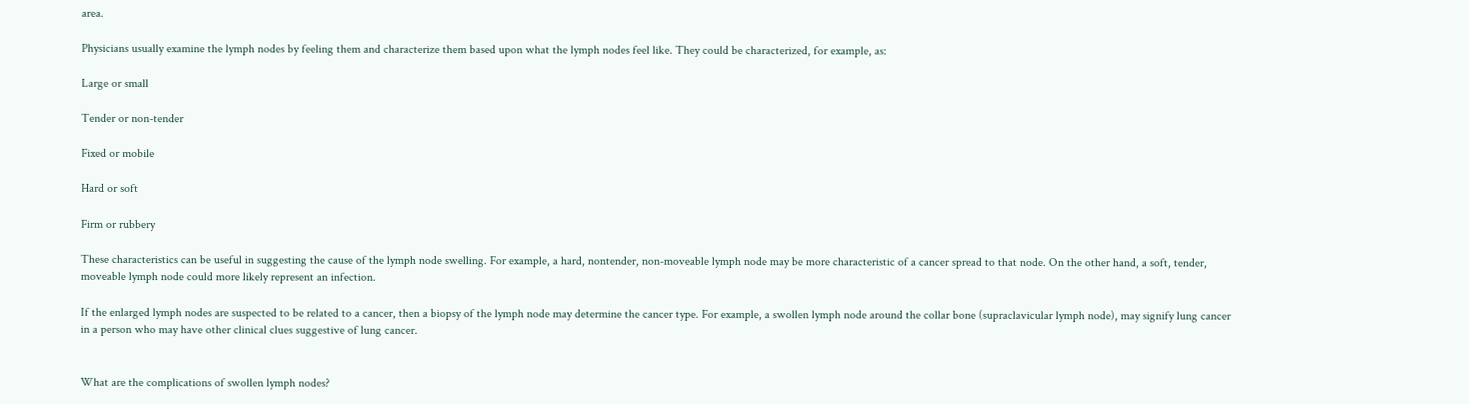area.

Physicians usually examine the lymph nodes by feeling them and characterize them based upon what the lymph nodes feel like. They could be characterized, for example, as:

Large or small

Tender or non-tender

Fixed or mobile

Hard or soft

Firm or rubbery

These characteristics can be useful in suggesting the cause of the lymph node swelling. For example, a hard, nontender, non-moveable lymph node may be more characteristic of a cancer spread to that node. On the other hand, a soft, tender, moveable lymph node could more likely represent an infection.

If the enlarged lymph nodes are suspected to be related to a cancer, then a biopsy of the lymph node may determine the cancer type. For example, a swollen lymph node around the collar bone (supraclavicular lymph node), may signify lung cancer in a person who may have other clinical clues suggestive of lung cancer.


What are the complications of swollen lymph nodes?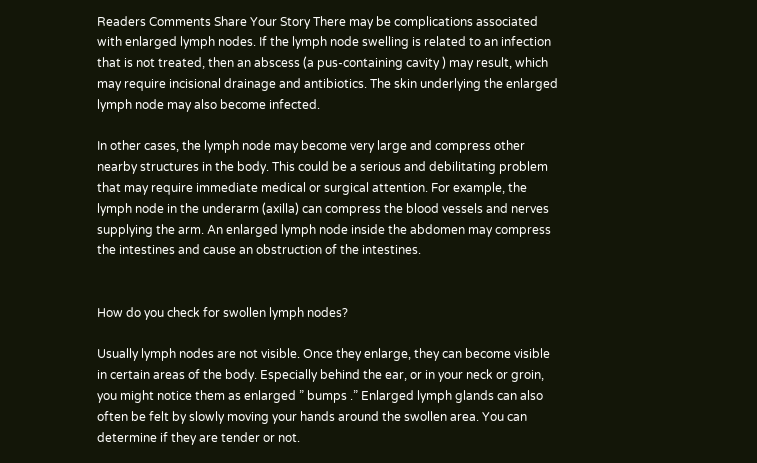Readers Comments Share Your Story There may be complications associated with enlarged lymph nodes. If the lymph node swelling is related to an infection that is not treated, then an abscess (a pus-containing cavity ) may result, which may require incisional drainage and antibiotics. The skin underlying the enlarged lymph node may also become infected.

In other cases, the lymph node may become very large and compress other nearby structures in the body. This could be a serious and debilitating problem that may require immediate medical or surgical attention. For example, the lymph node in the underarm (axilla) can compress the blood vessels and nerves supplying the arm. An enlarged lymph node inside the abdomen may compress the intestines and cause an obstruction of the intestines.


How do you check for swollen lymph nodes?

Usually lymph nodes are not visible. Once they enlarge, they can become visible in certain areas of the body. Especially behind the ear, or in your neck or groin, you might notice them as enlarged ” bumps .” Enlarged lymph glands can also often be felt by slowly moving your hands around the swollen area. You can determine if they are tender or not.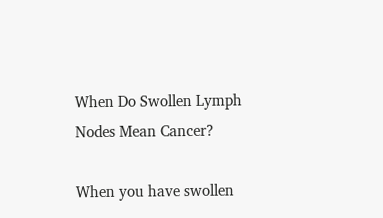When Do Swollen Lymph Nodes Mean Cancer?

When you have swollen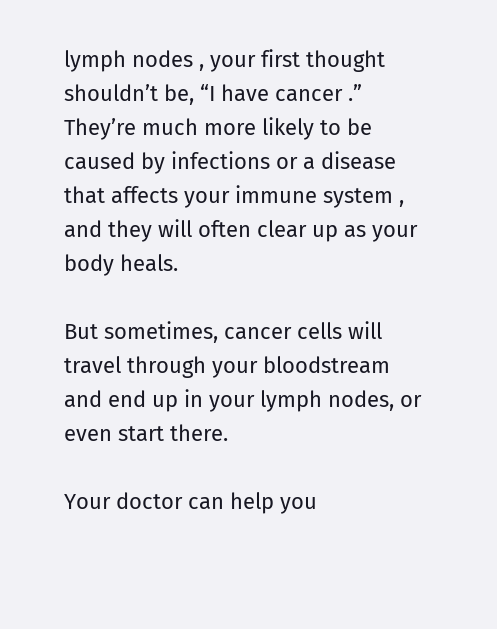lymph nodes , your first thought shouldn’t be, “I have cancer .” They’re much more likely to be caused by infections or a disease that affects your immune system , and they will often clear up as your body heals.

But sometimes, cancer cells will travel through your bloodstream and end up in your lymph nodes, or even start there.

Your doctor can help you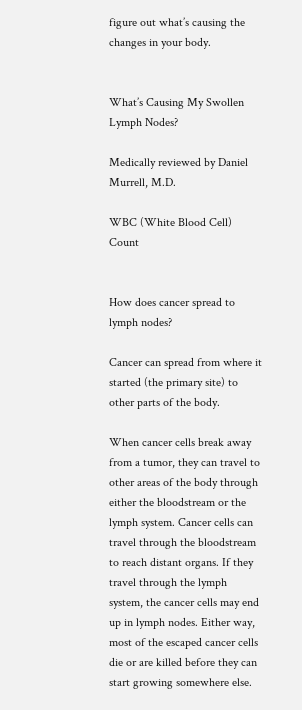figure out what’s causing the changes in your body.


What’s Causing My Swollen Lymph Nodes?

Medically reviewed by Daniel Murrell, M.D.

WBC (White Blood Cell) Count


How does cancer spread to lymph nodes?

Cancer can spread from where it started (the primary site) to other parts of the body.

When cancer cells break away from a tumor, they can travel to other areas of the body through either the bloodstream or the lymph system. Cancer cells can travel through the bloodstream to reach distant organs. If they travel through the lymph system, the cancer cells may end up in lymph nodes. Either way, most of the escaped cancer cells die or are killed before they can start growing somewhere else.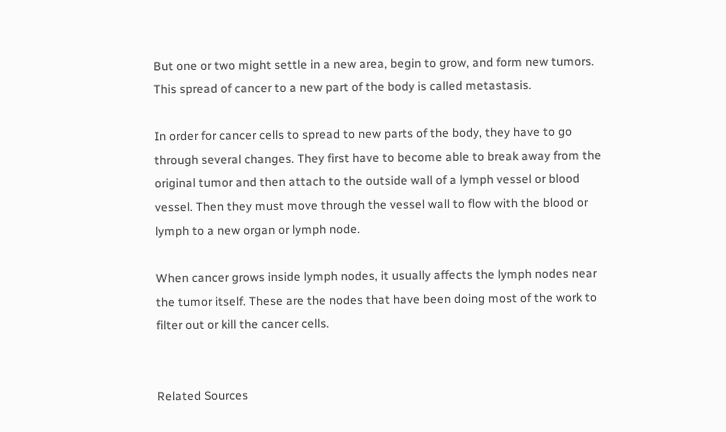But one or two might settle in a new area, begin to grow, and form new tumors. This spread of cancer to a new part of the body is called metastasis.

In order for cancer cells to spread to new parts of the body, they have to go through several changes. They first have to become able to break away from the original tumor and then attach to the outside wall of a lymph vessel or blood vessel. Then they must move through the vessel wall to flow with the blood or lymph to a new organ or lymph node.

When cancer grows inside lymph nodes, it usually affects the lymph nodes near the tumor itself. These are the nodes that have been doing most of the work to filter out or kill the cancer cells.


Related Sources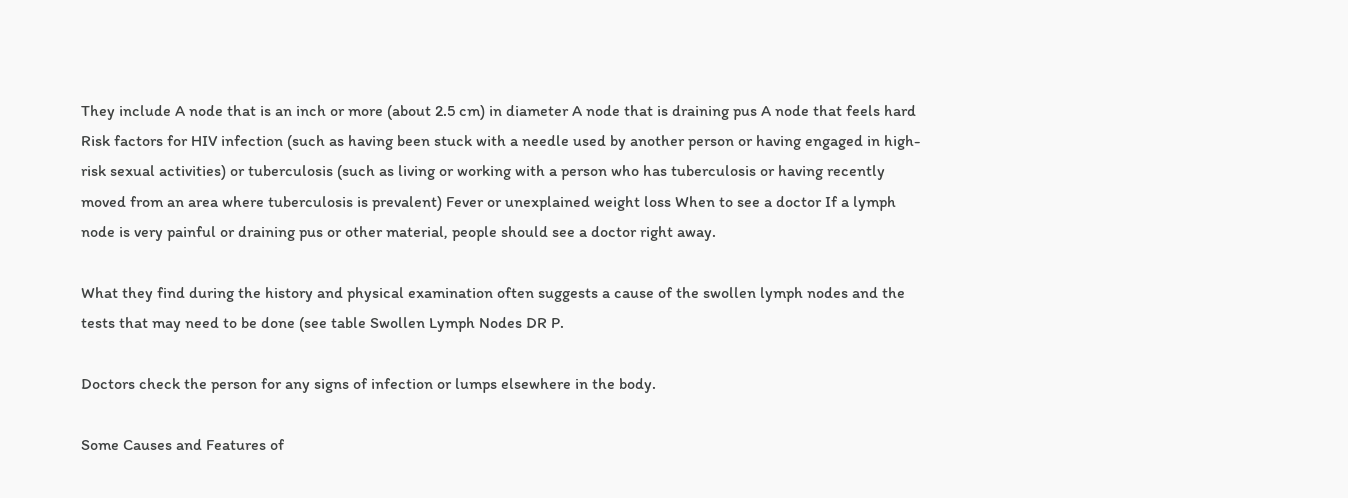They include A node that is an inch or more (about 2.5 cm) in diameter A node that is draining pus A node that feels hard Risk factors for HIV infection (such as having been stuck with a needle used by another person or having engaged in high-risk sexual activities) or tuberculosis (such as living or working with a person who has tuberculosis or having recently moved from an area where tuberculosis is prevalent) Fever or unexplained weight loss When to see a doctor If a lymph node is very painful or draining pus or other material, people should see a doctor right away.

What they find during the history and physical examination often suggests a cause of the swollen lymph nodes and the tests that may need to be done (see table Swollen Lymph Nodes DR P.

Doctors check the person for any signs of infection or lumps elsewhere in the body.

Some Causes and Features of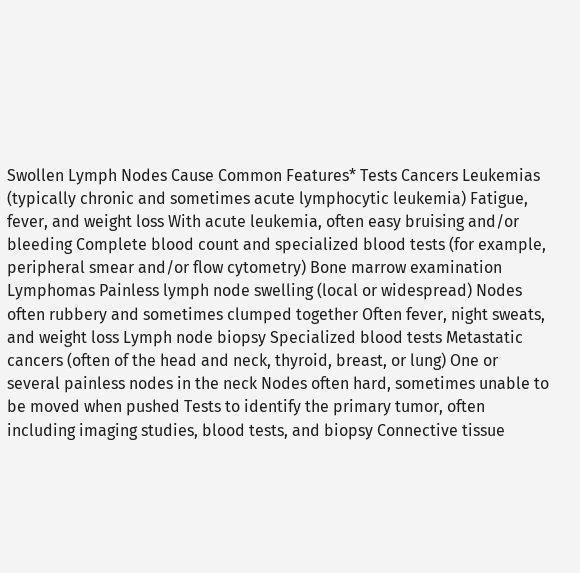Swollen Lymph Nodes Cause Common Features* Tests Cancers Leukemias (typically chronic and sometimes acute lymphocytic leukemia) Fatigue, fever, and weight loss With acute leukemia, often easy bruising and/or bleeding Complete blood count and specialized blood tests (for example, peripheral smear and/or flow cytometry) Bone marrow examination Lymphomas Painless lymph node swelling (local or widespread) Nodes often rubbery and sometimes clumped together Often fever, night sweats, and weight loss Lymph node biopsy Specialized blood tests Metastatic cancers (often of the head and neck, thyroid, breast, or lung) One or several painless nodes in the neck Nodes often hard, sometimes unable to be moved when pushed Tests to identify the primary tumor, often including imaging studies, blood tests, and biopsy Connective tissue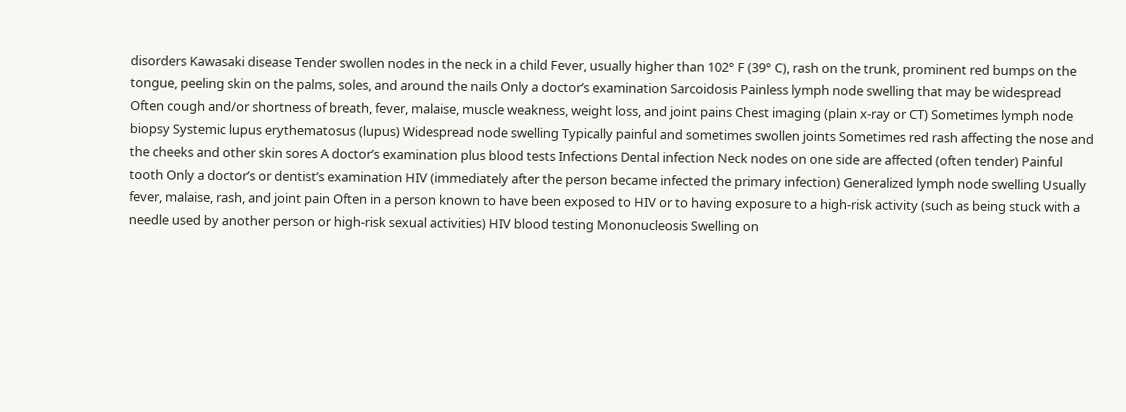disorders Kawasaki disease Tender swollen nodes in the neck in a child Fever, usually higher than 102° F (39° C), rash on the trunk, prominent red bumps on the tongue, peeling skin on the palms, soles, and around the nails Only a doctor’s examination Sarcoidosis Painless lymph node swelling that may be widespread Often cough and/or shortness of breath, fever, malaise, muscle weakness, weight loss, and joint pains Chest imaging (plain x-ray or CT) Sometimes lymph node biopsy Systemic lupus erythematosus (lupus) Widespread node swelling Typically painful and sometimes swollen joints Sometimes red rash affecting the nose and the cheeks and other skin sores A doctor’s examination plus blood tests Infections Dental infection Neck nodes on one side are affected (often tender) Painful tooth Only a doctor’s or dentist’s examination HIV (immediately after the person became infected the primary infection) Generalized lymph node swelling Usually fever, malaise, rash, and joint pain Often in a person known to have been exposed to HIV or to having exposure to a high-risk activity (such as being stuck with a needle used by another person or high-risk sexual activities) HIV blood testing Mononucleosis Swelling on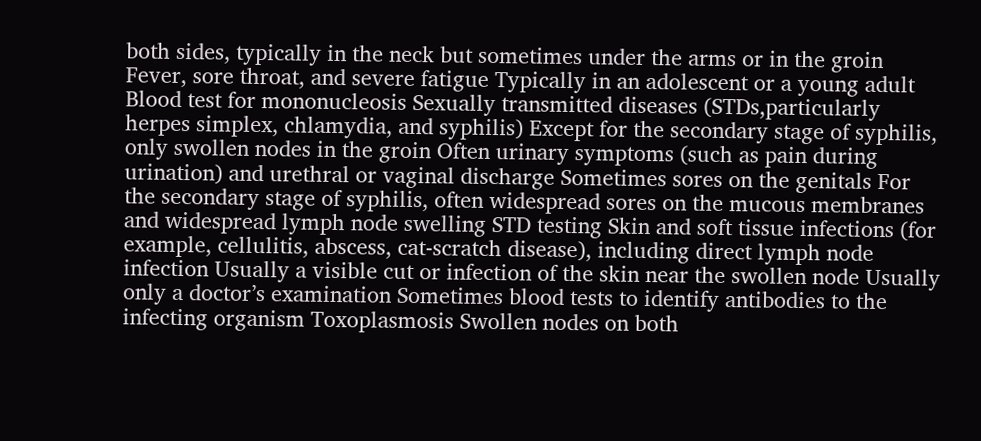both sides, typically in the neck but sometimes under the arms or in the groin Fever, sore throat, and severe fatigue Typically in an adolescent or a young adult Blood test for mononucleosis Sexually transmitted diseases (STDs,particularly herpes simplex, chlamydia, and syphilis) Except for the secondary stage of syphilis, only swollen nodes in the groin Often urinary symptoms (such as pain during urination) and urethral or vaginal discharge Sometimes sores on the genitals For the secondary stage of syphilis, often widespread sores on the mucous membranes and widespread lymph node swelling STD testing Skin and soft tissue infections (for example, cellulitis, abscess, cat-scratch disease), including direct lymph node infection Usually a visible cut or infection of the skin near the swollen node Usually only a doctor’s examination Sometimes blood tests to identify antibodies to the infecting organism Toxoplasmosis Swollen nodes on both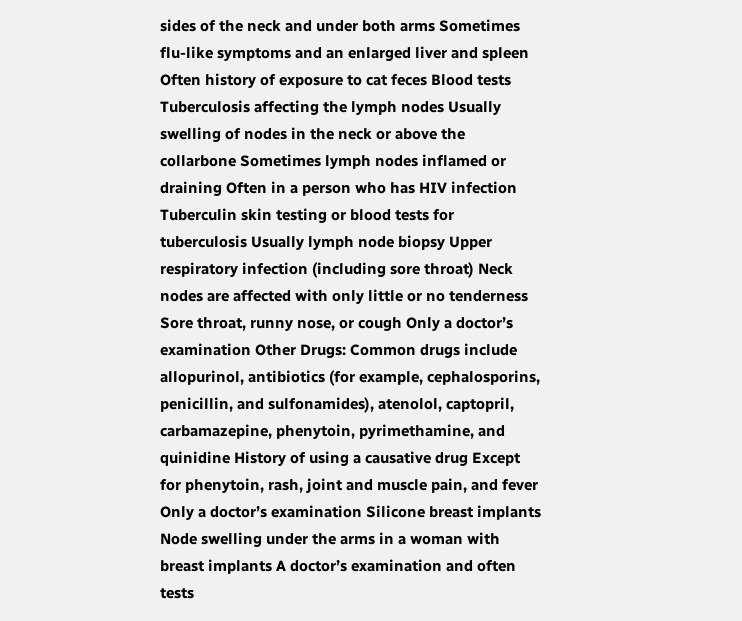sides of the neck and under both arms Sometimes flu-like symptoms and an enlarged liver and spleen Often history of exposure to cat feces Blood tests Tuberculosis affecting the lymph nodes Usually swelling of nodes in the neck or above the collarbone Sometimes lymph nodes inflamed or draining Often in a person who has HIV infection Tuberculin skin testing or blood tests for tuberculosis Usually lymph node biopsy Upper respiratory infection (including sore throat) Neck nodes are affected with only little or no tenderness Sore throat, runny nose, or cough Only a doctor’s examination Other Drugs: Common drugs include allopurinol, antibiotics (for example, cephalosporins, penicillin, and sulfonamides), atenolol, captopril, carbamazepine, phenytoin, pyrimethamine, and quinidine History of using a causative drug Except for phenytoin, rash, joint and muscle pain, and fever Only a doctor’s examination Silicone breast implants Node swelling under the arms in a woman with breast implants A doctor’s examination and often tests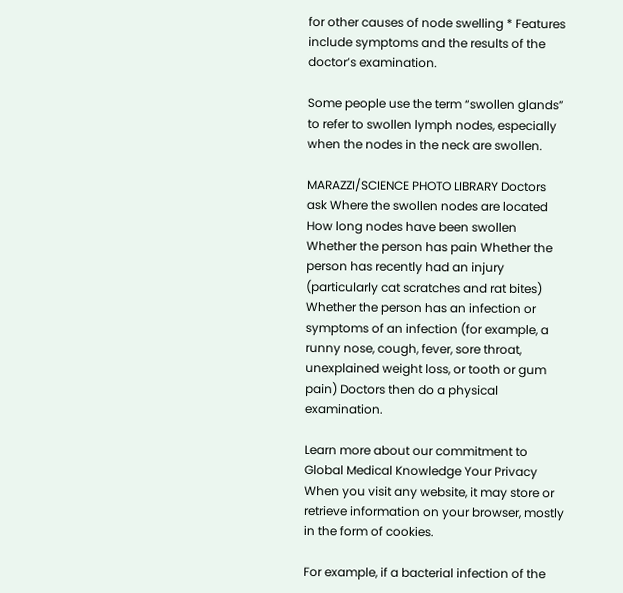for other causes of node swelling * Features include symptoms and the results of the doctor’s examination.

Some people use the term “swollen glands” to refer to swollen lymph nodes, especially when the nodes in the neck are swollen.

MARAZZI/SCIENCE PHOTO LIBRARY Doctors ask Where the swollen nodes are located How long nodes have been swollen Whether the person has pain Whether the person has recently had an injury (particularly cat scratches and rat bites) Whether the person has an infection or symptoms of an infection (for example, a runny nose, cough, fever, sore throat, unexplained weight loss, or tooth or gum pain) Doctors then do a physical examination.

Learn more about our commitment to Global Medical Knowledge Your Privacy When you visit any website, it may store or retrieve information on your browser, mostly in the form of cookies.

For example, if a bacterial infection of the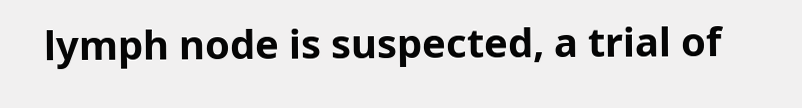lymph node is suspected, a trial of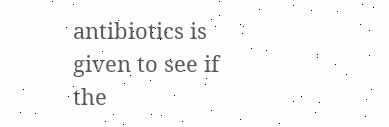antibiotics is given to see if the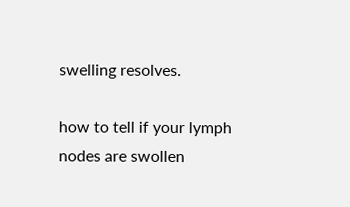swelling resolves.

how to tell if your lymph nodes are swollen